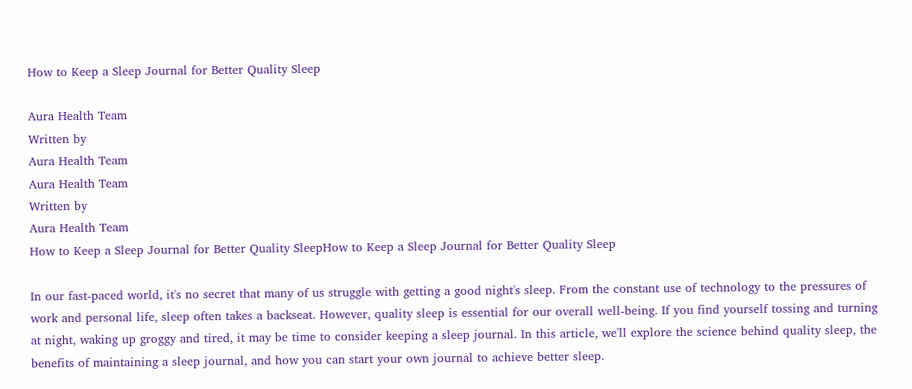How to Keep a Sleep Journal for Better Quality Sleep

Aura Health Team
Written by
Aura Health Team
Aura Health Team
Written by
Aura Health Team
How to Keep a Sleep Journal for Better Quality SleepHow to Keep a Sleep Journal for Better Quality Sleep

In our fast-paced world, it's no secret that many of us struggle with getting a good night's sleep. From the constant use of technology to the pressures of work and personal life, sleep often takes a backseat. However, quality sleep is essential for our overall well-being. If you find yourself tossing and turning at night, waking up groggy and tired, it may be time to consider keeping a sleep journal. In this article, we'll explore the science behind quality sleep, the benefits of maintaining a sleep journal, and how you can start your own journal to achieve better sleep.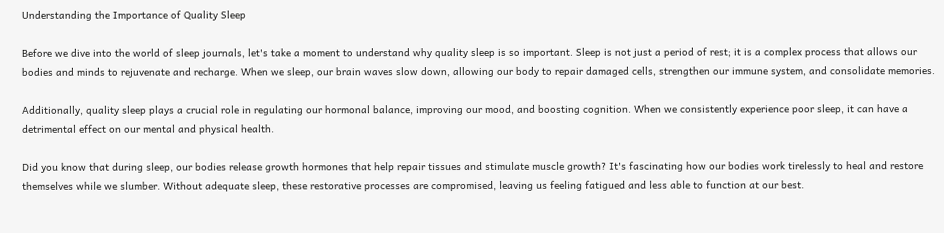Understanding the Importance of Quality Sleep

Before we dive into the world of sleep journals, let's take a moment to understand why quality sleep is so important. Sleep is not just a period of rest; it is a complex process that allows our bodies and minds to rejuvenate and recharge. When we sleep, our brain waves slow down, allowing our body to repair damaged cells, strengthen our immune system, and consolidate memories.

Additionally, quality sleep plays a crucial role in regulating our hormonal balance, improving our mood, and boosting cognition. When we consistently experience poor sleep, it can have a detrimental effect on our mental and physical health.

Did you know that during sleep, our bodies release growth hormones that help repair tissues and stimulate muscle growth? It's fascinating how our bodies work tirelessly to heal and restore themselves while we slumber. Without adequate sleep, these restorative processes are compromised, leaving us feeling fatigued and less able to function at our best.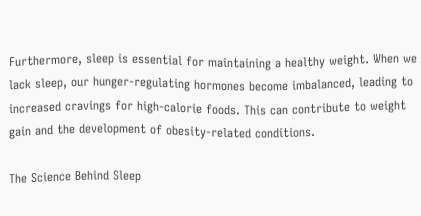Furthermore, sleep is essential for maintaining a healthy weight. When we lack sleep, our hunger-regulating hormones become imbalanced, leading to increased cravings for high-calorie foods. This can contribute to weight gain and the development of obesity-related conditions.

The Science Behind Sleep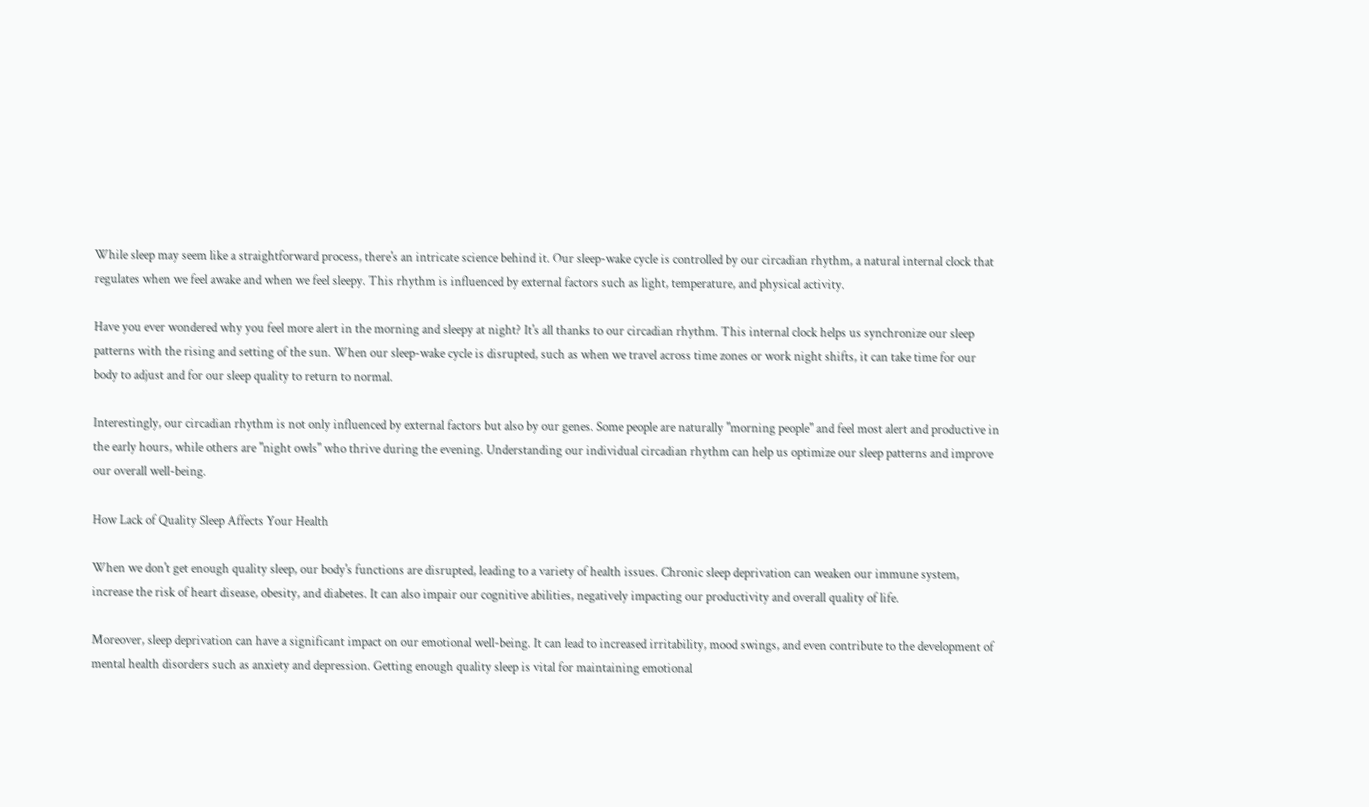While sleep may seem like a straightforward process, there's an intricate science behind it. Our sleep-wake cycle is controlled by our circadian rhythm, a natural internal clock that regulates when we feel awake and when we feel sleepy. This rhythm is influenced by external factors such as light, temperature, and physical activity.

Have you ever wondered why you feel more alert in the morning and sleepy at night? It's all thanks to our circadian rhythm. This internal clock helps us synchronize our sleep patterns with the rising and setting of the sun. When our sleep-wake cycle is disrupted, such as when we travel across time zones or work night shifts, it can take time for our body to adjust and for our sleep quality to return to normal.

Interestingly, our circadian rhythm is not only influenced by external factors but also by our genes. Some people are naturally "morning people" and feel most alert and productive in the early hours, while others are "night owls" who thrive during the evening. Understanding our individual circadian rhythm can help us optimize our sleep patterns and improve our overall well-being.

How Lack of Quality Sleep Affects Your Health

When we don't get enough quality sleep, our body's functions are disrupted, leading to a variety of health issues. Chronic sleep deprivation can weaken our immune system, increase the risk of heart disease, obesity, and diabetes. It can also impair our cognitive abilities, negatively impacting our productivity and overall quality of life.

Moreover, sleep deprivation can have a significant impact on our emotional well-being. It can lead to increased irritability, mood swings, and even contribute to the development of mental health disorders such as anxiety and depression. Getting enough quality sleep is vital for maintaining emotional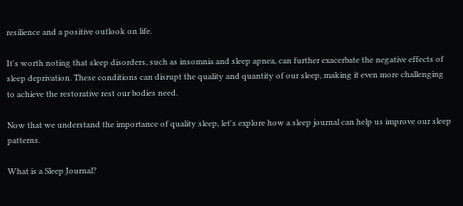resilience and a positive outlook on life.

It's worth noting that sleep disorders, such as insomnia and sleep apnea, can further exacerbate the negative effects of sleep deprivation. These conditions can disrupt the quality and quantity of our sleep, making it even more challenging to achieve the restorative rest our bodies need.

Now that we understand the importance of quality sleep, let's explore how a sleep journal can help us improve our sleep patterns.

What is a Sleep Journal?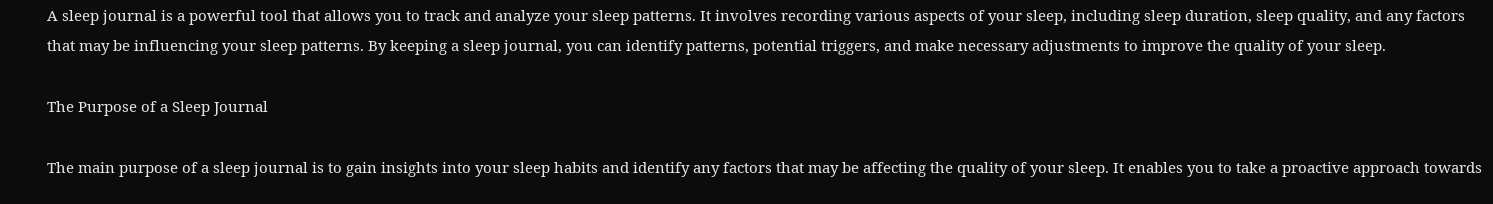A sleep journal is a powerful tool that allows you to track and analyze your sleep patterns. It involves recording various aspects of your sleep, including sleep duration, sleep quality, and any factors that may be influencing your sleep patterns. By keeping a sleep journal, you can identify patterns, potential triggers, and make necessary adjustments to improve the quality of your sleep.

The Purpose of a Sleep Journal

The main purpose of a sleep journal is to gain insights into your sleep habits and identify any factors that may be affecting the quality of your sleep. It enables you to take a proactive approach towards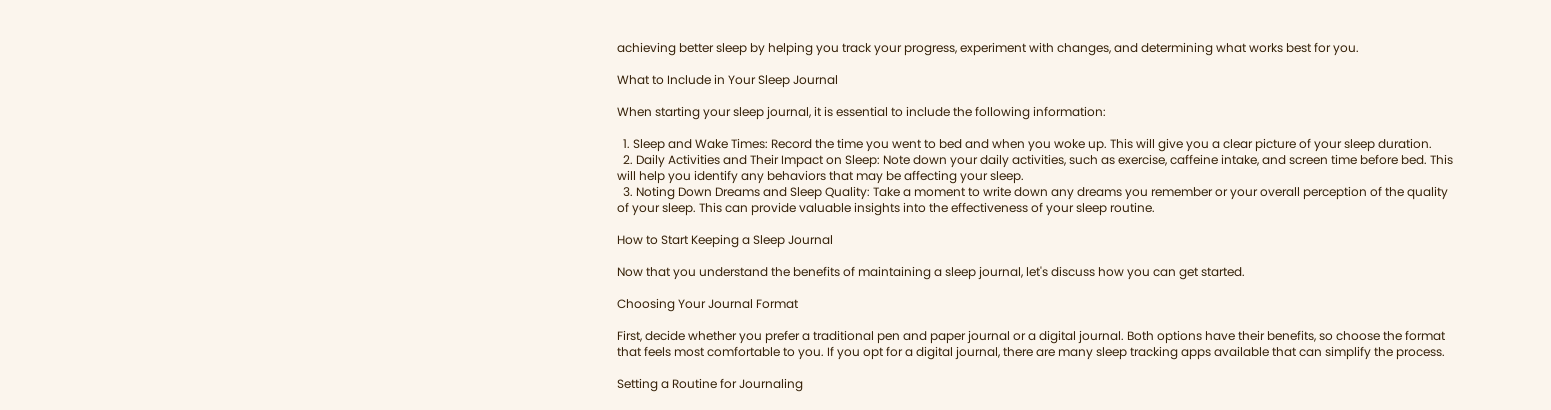achieving better sleep by helping you track your progress, experiment with changes, and determining what works best for you.

What to Include in Your Sleep Journal

When starting your sleep journal, it is essential to include the following information:

  1. Sleep and Wake Times: Record the time you went to bed and when you woke up. This will give you a clear picture of your sleep duration.
  2. Daily Activities and Their Impact on Sleep: Note down your daily activities, such as exercise, caffeine intake, and screen time before bed. This will help you identify any behaviors that may be affecting your sleep.
  3. Noting Down Dreams and Sleep Quality: Take a moment to write down any dreams you remember or your overall perception of the quality of your sleep. This can provide valuable insights into the effectiveness of your sleep routine.

How to Start Keeping a Sleep Journal

Now that you understand the benefits of maintaining a sleep journal, let's discuss how you can get started.

Choosing Your Journal Format

First, decide whether you prefer a traditional pen and paper journal or a digital journal. Both options have their benefits, so choose the format that feels most comfortable to you. If you opt for a digital journal, there are many sleep tracking apps available that can simplify the process.

Setting a Routine for Journaling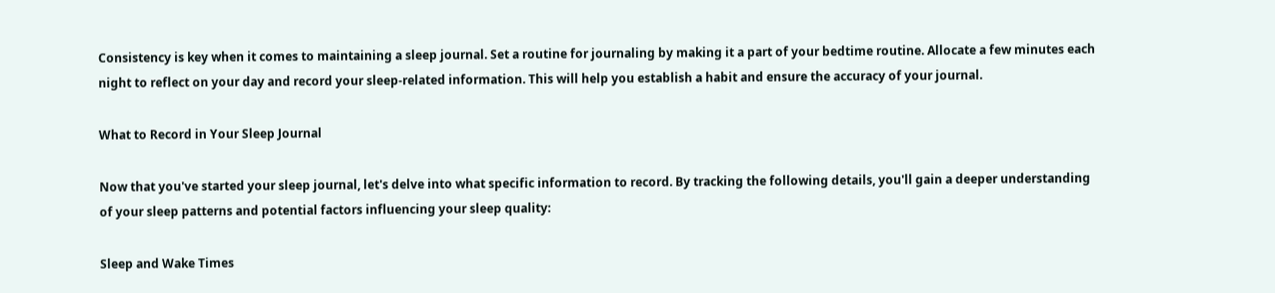Consistency is key when it comes to maintaining a sleep journal. Set a routine for journaling by making it a part of your bedtime routine. Allocate a few minutes each night to reflect on your day and record your sleep-related information. This will help you establish a habit and ensure the accuracy of your journal.

What to Record in Your Sleep Journal

Now that you've started your sleep journal, let's delve into what specific information to record. By tracking the following details, you'll gain a deeper understanding of your sleep patterns and potential factors influencing your sleep quality:

Sleep and Wake Times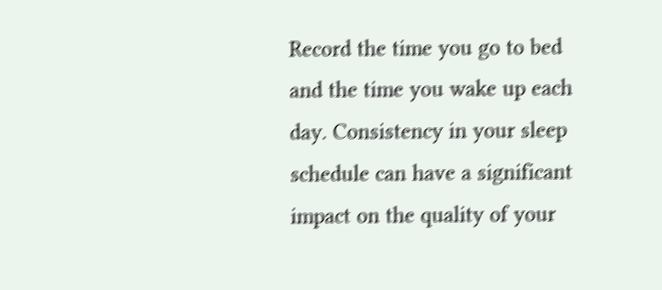Record the time you go to bed and the time you wake up each day. Consistency in your sleep schedule can have a significant impact on the quality of your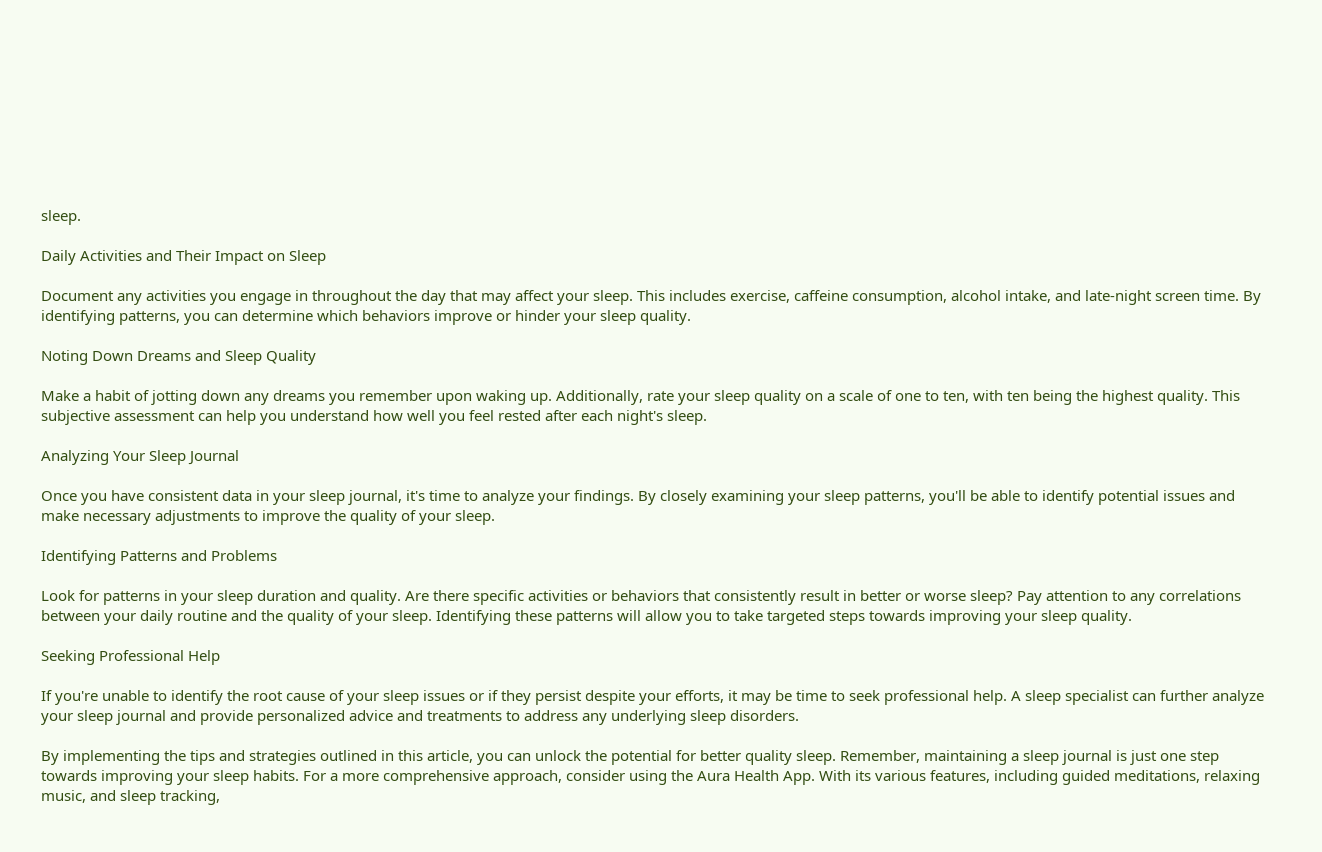sleep.

Daily Activities and Their Impact on Sleep

Document any activities you engage in throughout the day that may affect your sleep. This includes exercise, caffeine consumption, alcohol intake, and late-night screen time. By identifying patterns, you can determine which behaviors improve or hinder your sleep quality.

Noting Down Dreams and Sleep Quality

Make a habit of jotting down any dreams you remember upon waking up. Additionally, rate your sleep quality on a scale of one to ten, with ten being the highest quality. This subjective assessment can help you understand how well you feel rested after each night's sleep.

Analyzing Your Sleep Journal

Once you have consistent data in your sleep journal, it's time to analyze your findings. By closely examining your sleep patterns, you'll be able to identify potential issues and make necessary adjustments to improve the quality of your sleep.

Identifying Patterns and Problems

Look for patterns in your sleep duration and quality. Are there specific activities or behaviors that consistently result in better or worse sleep? Pay attention to any correlations between your daily routine and the quality of your sleep. Identifying these patterns will allow you to take targeted steps towards improving your sleep quality.

Seeking Professional Help

If you're unable to identify the root cause of your sleep issues or if they persist despite your efforts, it may be time to seek professional help. A sleep specialist can further analyze your sleep journal and provide personalized advice and treatments to address any underlying sleep disorders.

By implementing the tips and strategies outlined in this article, you can unlock the potential for better quality sleep. Remember, maintaining a sleep journal is just one step towards improving your sleep habits. For a more comprehensive approach, consider using the Aura Health App. With its various features, including guided meditations, relaxing music, and sleep tracking,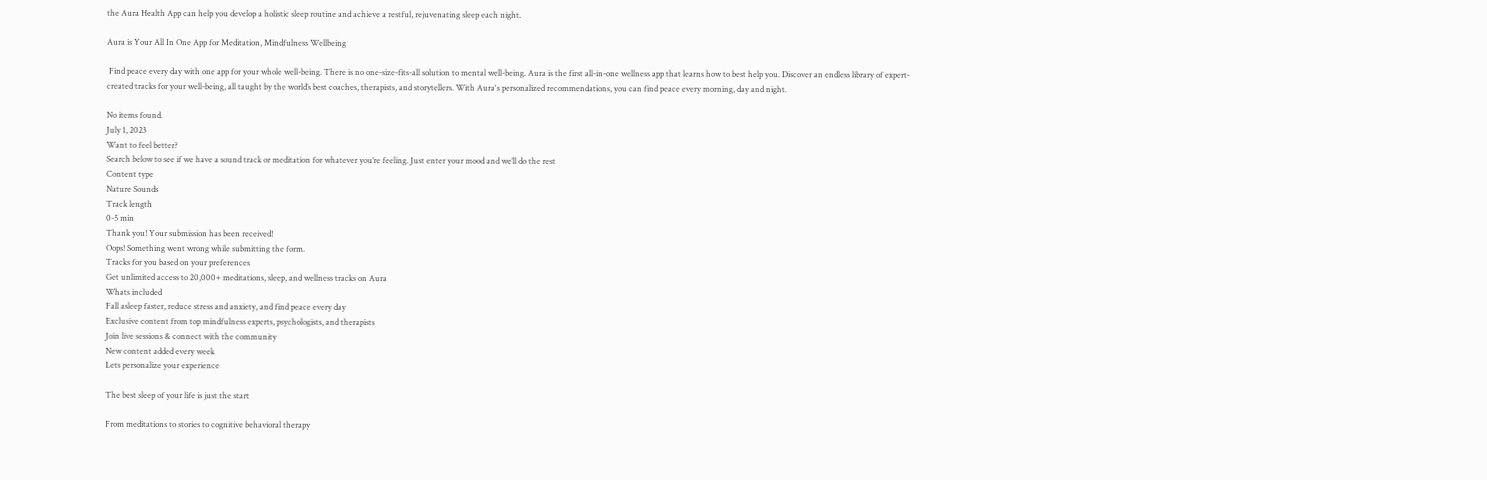the Aura Health App can help you develop a holistic sleep routine and achieve a restful, rejuvenating sleep each night.

Aura is Your All In One App for Meditation, Mindfulness Wellbeing

 Find peace every day with one app for your whole well-being. There is no one-size-fits-all solution to mental well-being. Aura is the first all-in-one wellness app that learns how to best help you. Discover an endless library of expert-created tracks for your well-being, all taught by the world’s best coaches, therapists, and storytellers. With Aura's personalized recommendations, you can find peace every morning, day and night.

No items found.
July 1, 2023
Want to feel better?
Search below to see if we have a sound track or meditation for whatever you’re feeling. Just enter your mood and we’ll do the rest
Content type
Nature Sounds
Track length
0-5 min
Thank you! Your submission has been received!
Oops! Something went wrong while submitting the form.
Tracks for you based on your preferences
Get unlimited access to 20,000+ meditations, sleep, and wellness tracks on Aura
Whats included
Fall asleep faster, reduce stress and anxiety, and find peace every day
Exclusive content from top mindfulness experts, psychologists, and therapists
Join live sessions & connect with the community
New content added every week
Lets personalize your experience

The best sleep of your life is just the start

From meditations to stories to cognitive behavioral therapy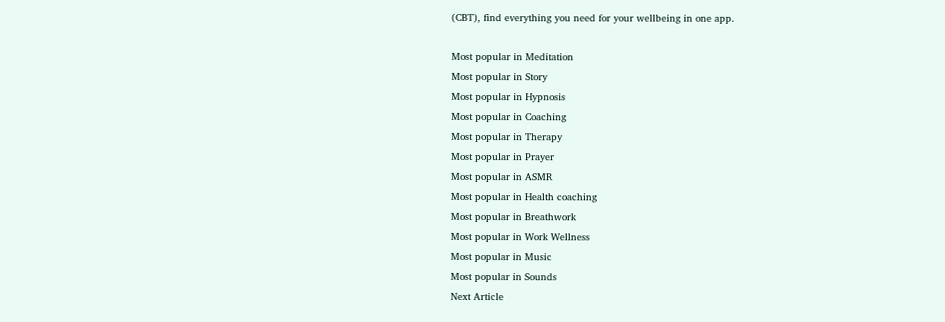(CBT), find everything you need for your wellbeing in one app.

Most popular in Meditation
Most popular in Story
Most popular in Hypnosis
Most popular in Coaching
Most popular in Therapy
Most popular in Prayer
Most popular in ASMR
Most popular in Health coaching
Most popular in Breathwork
Most popular in Work Wellness
Most popular in Music
Most popular in Sounds
Next Article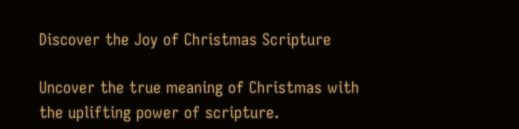Discover the Joy of Christmas Scripture

Uncover the true meaning of Christmas with the uplifting power of scripture.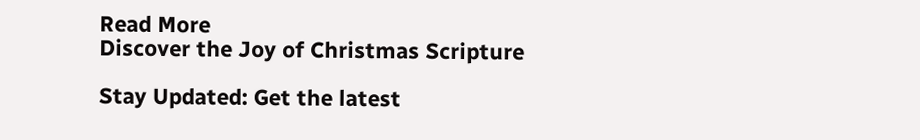Read More
Discover the Joy of Christmas Scripture

Stay Updated: Get the latest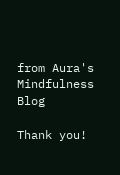from Aura's Mindfulness Blog

Thank you!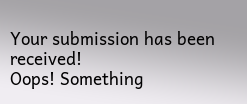Your submission has been received!
Oops! Something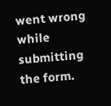went wrong while submitting the form.